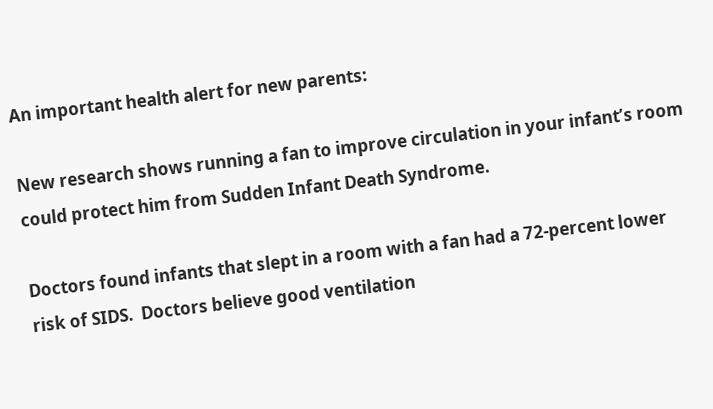An important health alert for new parents:

New research shows running a fan to improve circulation in your infant’s room could protect him from Sudden Infant Death Syndrome.

Doctors found infants that slept in a room with a fan had a 72-percent lower risk of SIDS.  Doctors believe good ventilation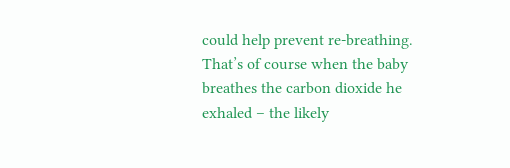could help prevent re-breathing.  That’s of course when the baby breathes the carbon dioxide he exhaled – the likely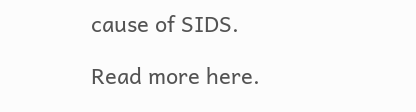cause of SIDS.

Read more here.